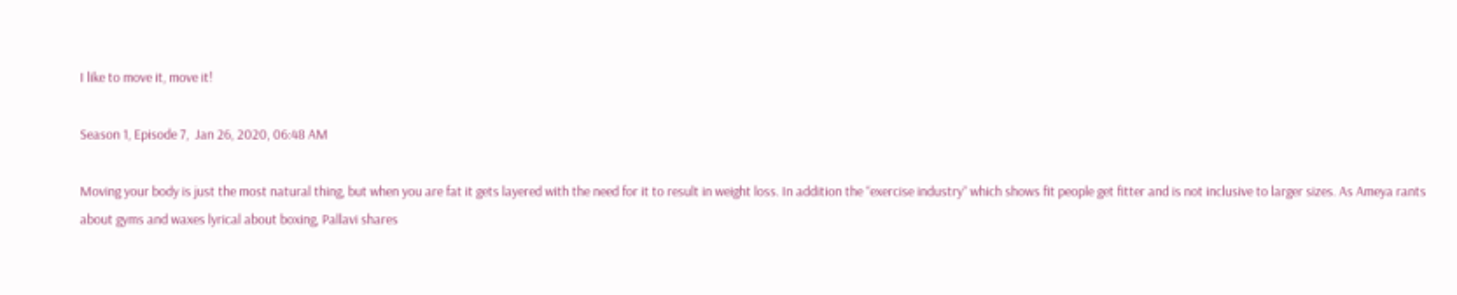I like to move it, move it!

Season 1, Episode 7,  Jan 26, 2020, 06:48 AM

Moving your body is just the most natural thing, but when you are fat it gets layered with the need for it to result in weight loss. In addition the “exercise industry” which shows fit people get fitter and is not inclusive to larger sizes. As Ameya rants about gyms and waxes lyrical about boxing, Pallavi shares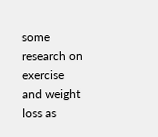some research on exercise and weight loss as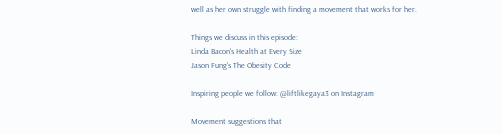well as her own struggle with finding a movement that works for her.

Things we discuss in this episode:
Linda Bacon's Health at Every Size
Jason Fung's The Obesity Code

Inspiring people we follow: @liftlikegaya3 on Instagram

Movement suggestions that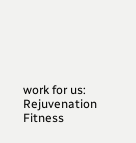work for us:
Rejuvenation Fitness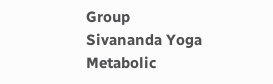Group
Sivananda Yoga
Metabolic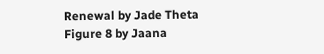Renewal by Jade Theta
Figure 8 by Jaana